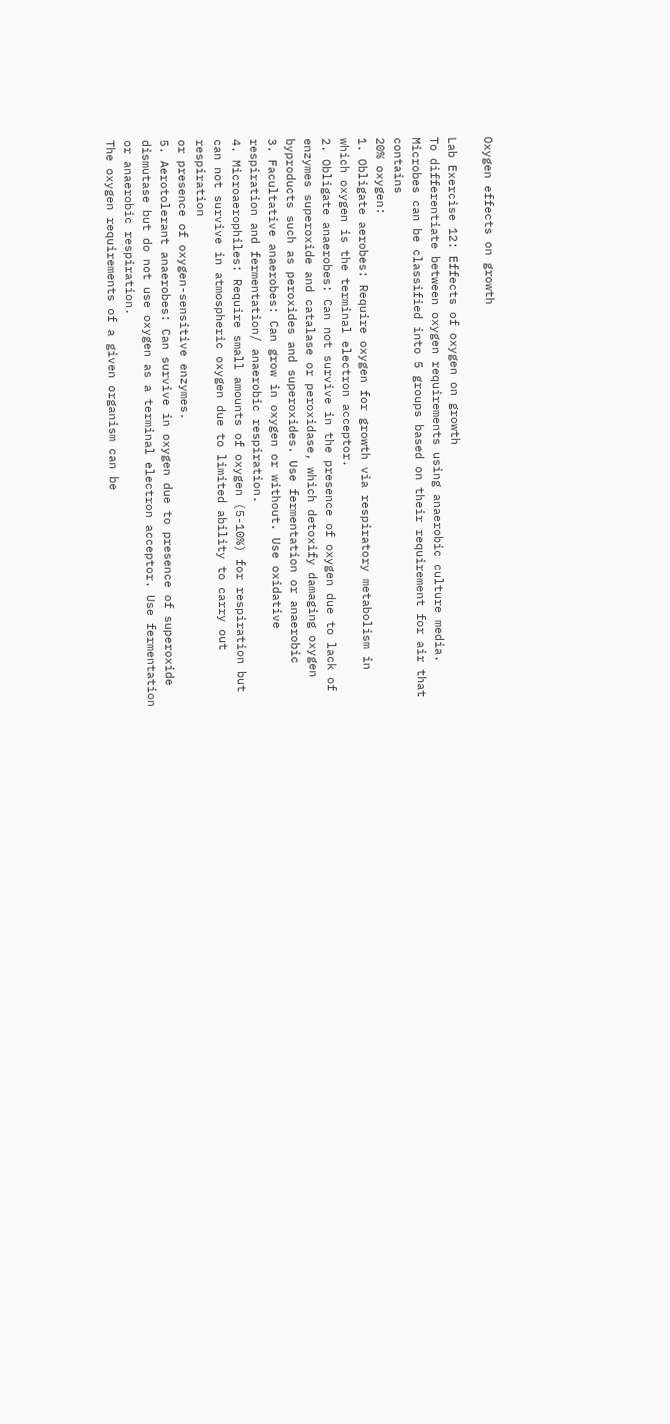Oxygen effects on growth

Lab Exercise 12: Effects of oxygen on growth
To differentiate between oxygen requirements using anaerobic culture media.
Microbes can be classified into 5 groups based on their requirement for air that contains
20% oxygen:
1. Obligate aerobes: Require oxygen for growth via respiratory metabolism in
which oxygen is the terminal electron acceptor.
2. Obligate anaerobes: Can not survive in the presence of oxygen due to lack of
enzymes superoxide and catalase or peroxidase, which detoxify damaging oxygen byproducts such as peroxides and superoxides. Use fermentation or anaerobic
3. Facultative anaerobes: Can grow in oxygen or without. Use oxidative
respiration and fermentation/ anaerobic respiration.
4. Microaerophiles: Require small amounts of oxygen (5-10%) for respiration but
can not survive in atmospheric oxygen due to limited ability to carry out respiration
or presence of oxygen-sensitive enzymes.
5. Aerotolerant anaerobes: Can survive in oxygen due to presence of superoxide
dismutase but do not use oxygen as a terminal electron acceptor. Use fermentation
or anaerobic respiration.
The oxygen requirements of a given organism can be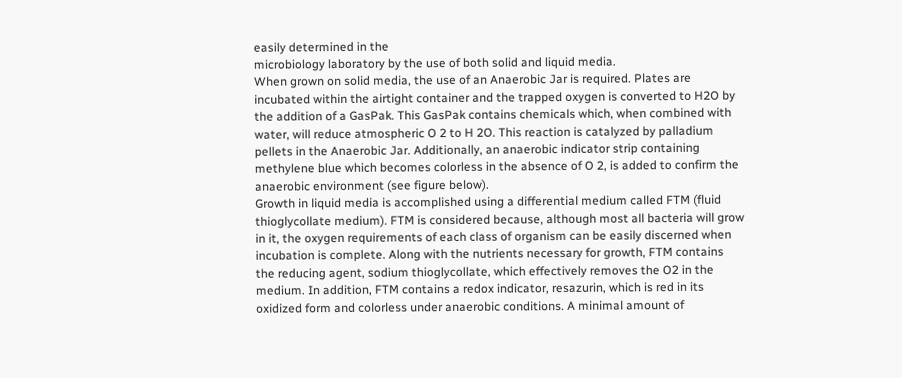easily determined in the
microbiology laboratory by the use of both solid and liquid media.
When grown on solid media, the use of an Anaerobic Jar is required. Plates are
incubated within the airtight container and the trapped oxygen is converted to H2O by
the addition of a GasPak. This GasPak contains chemicals which, when combined with
water, will reduce atmospheric O 2 to H 2O. This reaction is catalyzed by palladium
pellets in the Anaerobic Jar. Additionally, an anaerobic indicator strip containing
methylene blue which becomes colorless in the absence of O 2, is added to confirm the
anaerobic environment (see figure below).
Growth in liquid media is accomplished using a differential medium called FTM (fluid
thioglycollate medium). FTM is considered because, although most all bacteria will grow
in it, the oxygen requirements of each class of organism can be easily discerned when
incubation is complete. Along with the nutrients necessary for growth, FTM contains
the reducing agent, sodium thioglycollate, which effectively removes the O2 in the
medium. In addition, FTM contains a redox indicator, resazurin, which is red in its
oxidized form and colorless under anaerobic conditions. A minimal amount of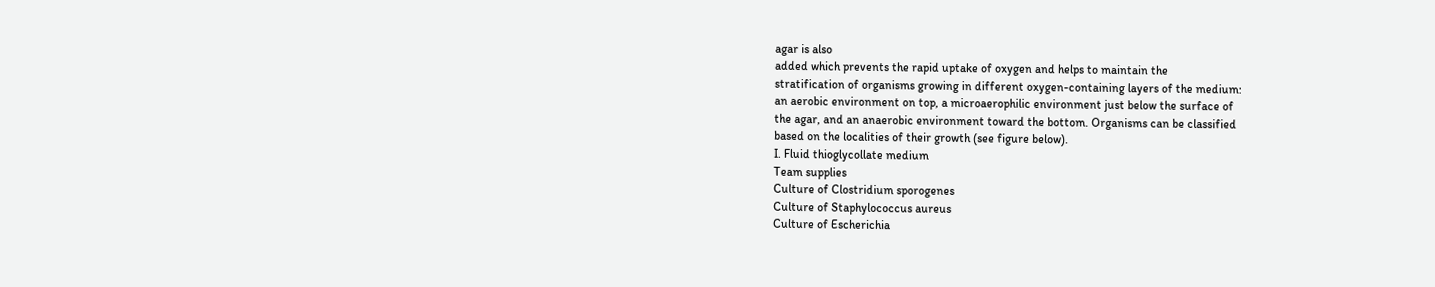agar is also
added which prevents the rapid uptake of oxygen and helps to maintain the
stratification of organisms growing in different oxygen-containing layers of the medium:
an aerobic environment on top, a microaerophilic environment just below the surface of
the agar, and an anaerobic environment toward the bottom. Organisms can be classified
based on the localities of their growth (see figure below).
I. Fluid thioglycollate medium
Team supplies
Culture of Clostridium sporogenes
Culture of Staphylococcus aureus
Culture of Escherichia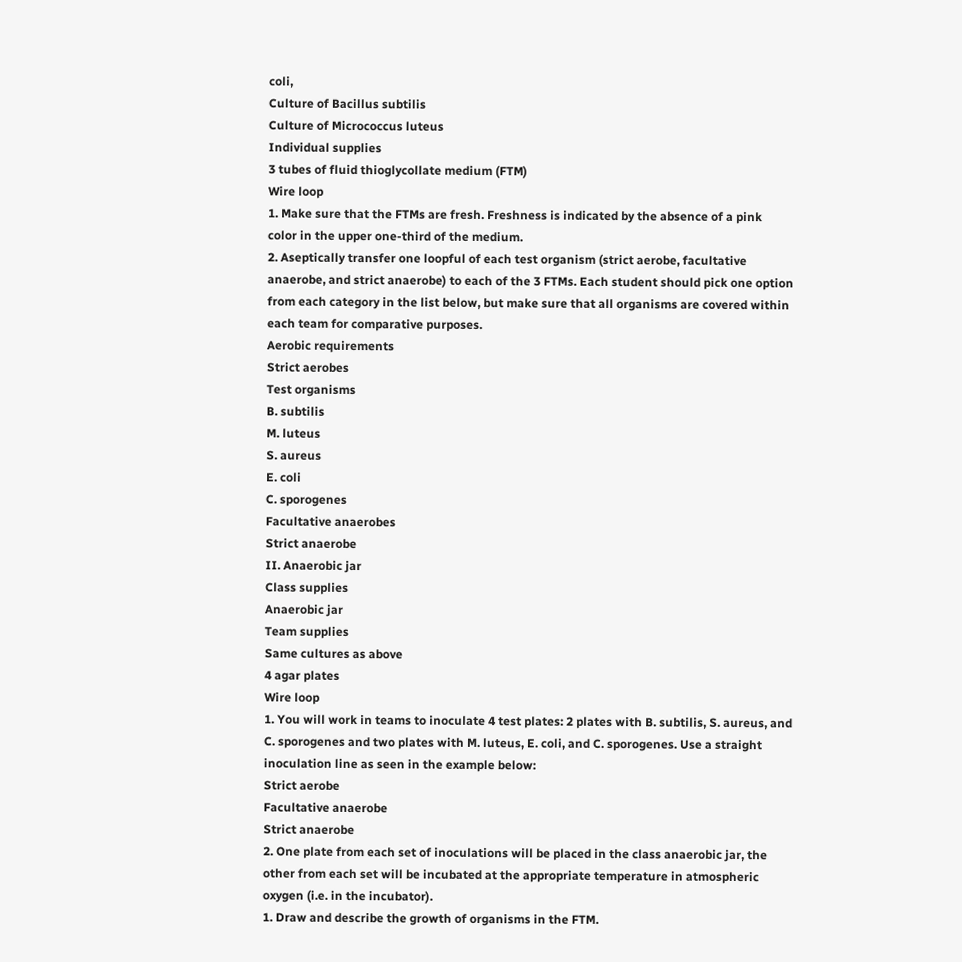coli,
Culture of Bacillus subtilis
Culture of Micrococcus luteus
Individual supplies
3 tubes of fluid thioglycollate medium (FTM)
Wire loop
1. Make sure that the FTMs are fresh. Freshness is indicated by the absence of a pink
color in the upper one-third of the medium.
2. Aseptically transfer one loopful of each test organism (strict aerobe, facultative
anaerobe, and strict anaerobe) to each of the 3 FTMs. Each student should pick one option
from each category in the list below, but make sure that all organisms are covered within
each team for comparative purposes.
Aerobic requirements
Strict aerobes
Test organisms
B. subtilis
M. luteus
S. aureus
E. coli
C. sporogenes
Facultative anaerobes
Strict anaerobe
II. Anaerobic jar
Class supplies
Anaerobic jar
Team supplies
Same cultures as above
4 agar plates
Wire loop
1. You will work in teams to inoculate 4 test plates: 2 plates with B. subtilis, S. aureus, and
C. sporogenes and two plates with M. luteus, E. coli, and C. sporogenes. Use a straight
inoculation line as seen in the example below:
Strict aerobe
Facultative anaerobe
Strict anaerobe
2. One plate from each set of inoculations will be placed in the class anaerobic jar, the
other from each set will be incubated at the appropriate temperature in atmospheric
oxygen (i.e. in the incubator).
1. Draw and describe the growth of organisms in the FTM.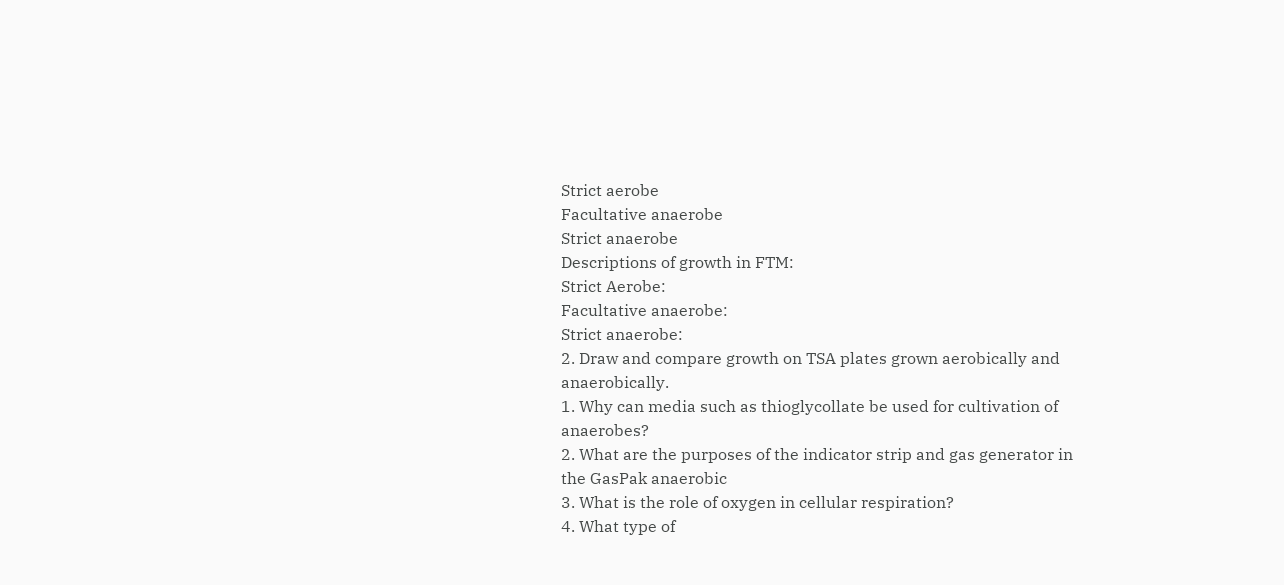Strict aerobe
Facultative anaerobe
Strict anaerobe
Descriptions of growth in FTM:
Strict Aerobe:
Facultative anaerobe:
Strict anaerobe:
2. Draw and compare growth on TSA plates grown aerobically and anaerobically.
1. Why can media such as thioglycollate be used for cultivation of anaerobes?
2. What are the purposes of the indicator strip and gas generator in the GasPak anaerobic
3. What is the role of oxygen in cellular respiration?
4. What type of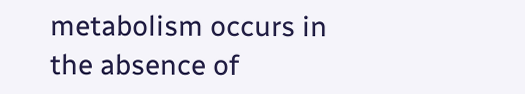metabolism occurs in the absence of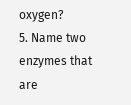oxygen?
5. Name two enzymes that are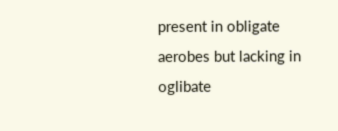present in obligate aerobes but lacking in oglibate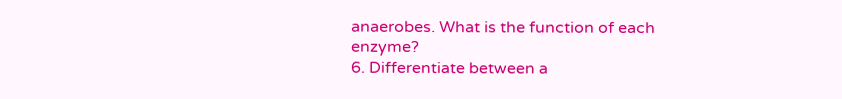anaerobes. What is the function of each enzyme?
6. Differentiate between a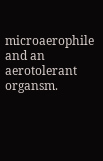microaerophile and an aerotolerant organsm.